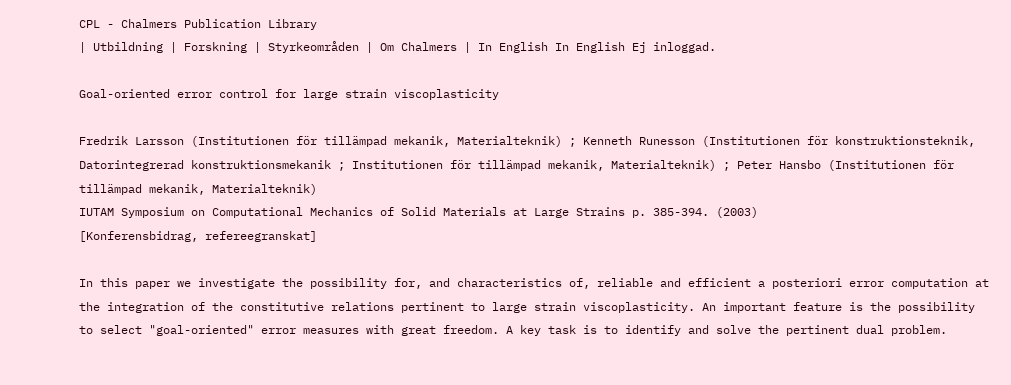CPL - Chalmers Publication Library
| Utbildning | Forskning | Styrkeområden | Om Chalmers | In English In English Ej inloggad.

Goal-oriented error control for large strain viscoplasticity

Fredrik Larsson (Institutionen för tillämpad mekanik, Materialteknik) ; Kenneth Runesson (Institutionen för konstruktionsteknik, Datorintegrerad konstruktionsmekanik ; Institutionen för tillämpad mekanik, Materialteknik) ; Peter Hansbo (Institutionen för tillämpad mekanik, Materialteknik)
IUTAM Symposium on Computational Mechanics of Solid Materials at Large Strains p. 385-394. (2003)
[Konferensbidrag, refereegranskat]

In this paper we investigate the possibility for, and characteristics of, reliable and efficient a posteriori error computation at the integration of the constitutive relations pertinent to large strain viscoplasticity. An important feature is the possibility to select "goal-oriented" error measures with great freedom. A key task is to identify and solve the pertinent dual problem.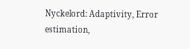Nyckelord: Adaptivity, Error estimation,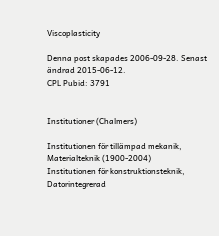Viscoplasticity

Denna post skapades 2006-09-28. Senast ändrad 2015-06-12.
CPL Pubid: 3791


Institutioner (Chalmers)

Institutionen för tillämpad mekanik, Materialteknik (1900-2004)
Institutionen för konstruktionsteknik, Datorintegrerad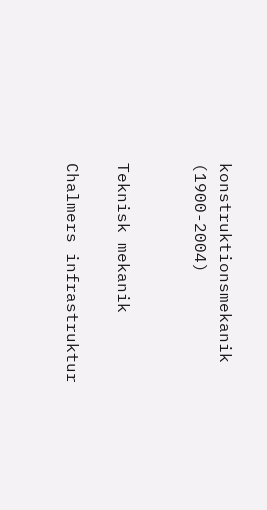konstruktionsmekanik (1900-2004)


Teknisk mekanik

Chalmers infrastruktur